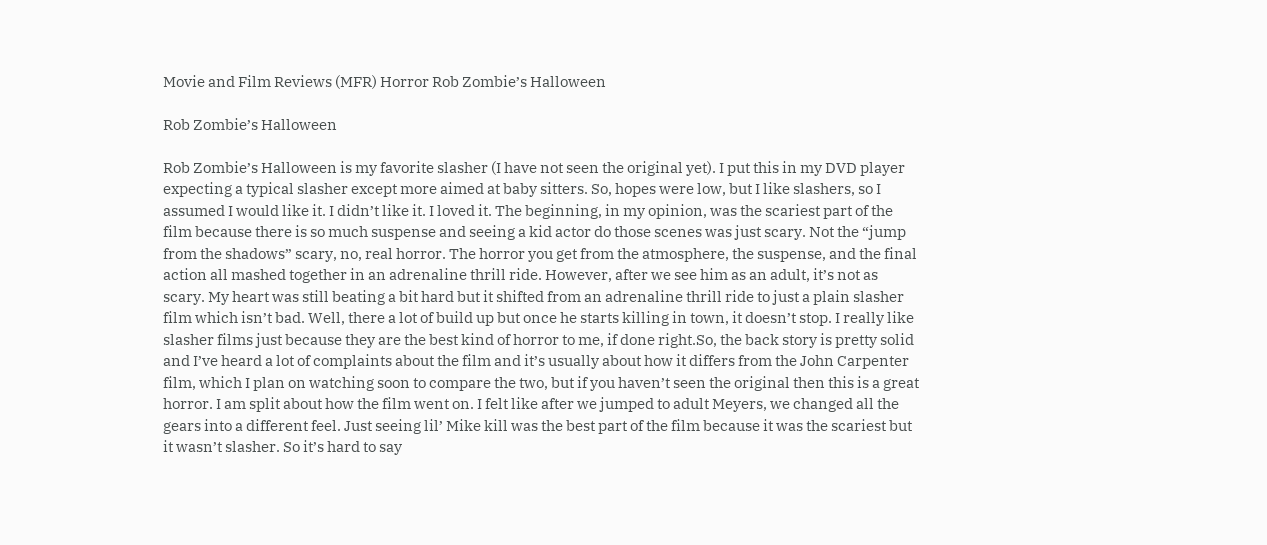Movie and Film Reviews (MFR) Horror Rob Zombie’s Halloween

Rob Zombie’s Halloween

Rob Zombie’s Halloween is my favorite slasher (I have not seen the original yet). I put this in my DVD player expecting a typical slasher except more aimed at baby sitters. So, hopes were low, but I like slashers, so I assumed I would like it. I didn’t like it. I loved it. The beginning, in my opinion, was the scariest part of the film because there is so much suspense and seeing a kid actor do those scenes was just scary. Not the “jump from the shadows” scary, no, real horror. The horror you get from the atmosphere, the suspense, and the final action all mashed together in an adrenaline thrill ride. However, after we see him as an adult, it’s not as scary. My heart was still beating a bit hard but it shifted from an adrenaline thrill ride to just a plain slasher film which isn’t bad. Well, there a lot of build up but once he starts killing in town, it doesn’t stop. I really like slasher films just because they are the best kind of horror to me, if done right.So, the back story is pretty solid and I’ve heard a lot of complaints about the film and it’s usually about how it differs from the John Carpenter film, which I plan on watching soon to compare the two, but if you haven’t seen the original then this is a great horror. I am split about how the film went on. I felt like after we jumped to adult Meyers, we changed all the gears into a different feel. Just seeing lil’ Mike kill was the best part of the film because it was the scariest but it wasn’t slasher. So it’s hard to say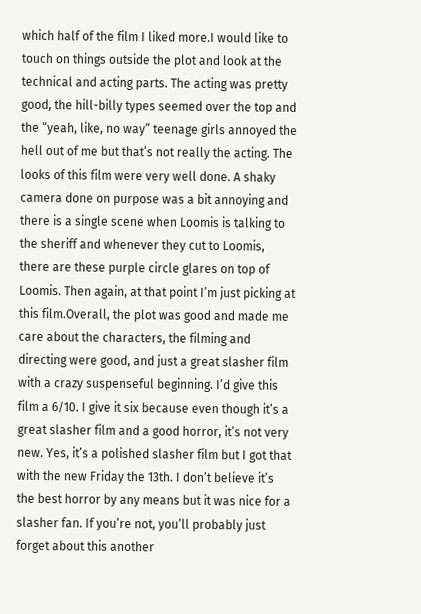which half of the film I liked more.I would like to touch on things outside the plot and look at the technical and acting parts. The acting was pretty good, the hill-billy types seemed over the top and the “yeah, like, no way” teenage girls annoyed the hell out of me but that’s not really the acting. The looks of this film were very well done. A shaky camera done on purpose was a bit annoying and there is a single scene when Loomis is talking to the sheriff and whenever they cut to Loomis, there are these purple circle glares on top of Loomis. Then again, at that point I’m just picking at this film.Overall, the plot was good and made me care about the characters, the filming and directing were good, and just a great slasher film with a crazy suspenseful beginning. I’d give this film a 6/10. I give it six because even though it’s a great slasher film and a good horror, it’s not very new. Yes, it’s a polished slasher film but I got that with the new Friday the 13th. I don’t believe it’s the best horror by any means but it was nice for a slasher fan. If you’re not, you’ll probably just forget about this another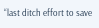“last ditch effort to save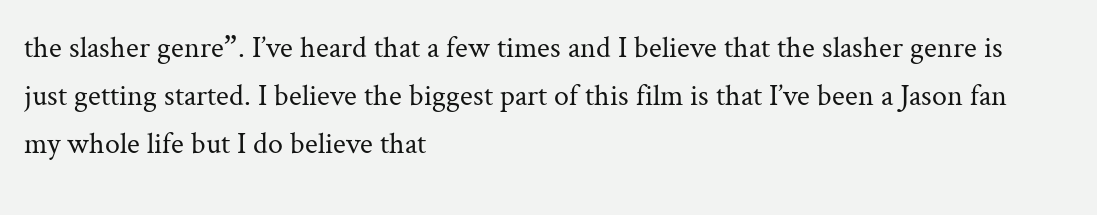the slasher genre”. I’ve heard that a few times and I believe that the slasher genre is just getting started. I believe the biggest part of this film is that I’ve been a Jason fan my whole life but I do believe that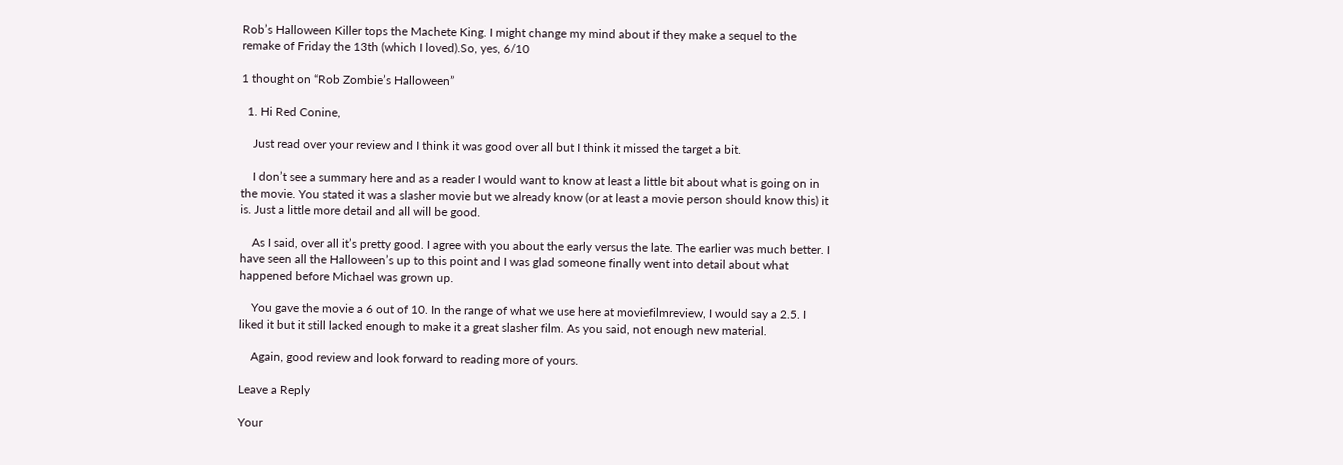Rob’s Halloween Killer tops the Machete King. I might change my mind about if they make a sequel to the remake of Friday the 13th (which I loved).So, yes, 6/10

1 thought on “Rob Zombie’s Halloween”

  1. Hi Red Conine,

    Just read over your review and I think it was good over all but I think it missed the target a bit.

    I don’t see a summary here and as a reader I would want to know at least a little bit about what is going on in the movie. You stated it was a slasher movie but we already know (or at least a movie person should know this) it is. Just a little more detail and all will be good.

    As I said, over all it’s pretty good. I agree with you about the early versus the late. The earlier was much better. I have seen all the Halloween’s up to this point and I was glad someone finally went into detail about what happened before Michael was grown up.

    You gave the movie a 6 out of 10. In the range of what we use here at moviefilmreview, I would say a 2.5. I liked it but it still lacked enough to make it a great slasher film. As you said, not enough new material.

    Again, good review and look forward to reading more of yours.

Leave a Reply

Your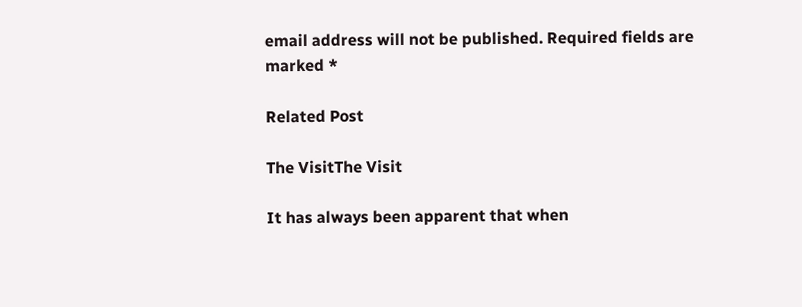email address will not be published. Required fields are marked *

Related Post

The VisitThe Visit

It has always been apparent that when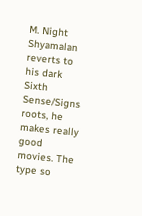M. Night Shyamalan reverts to his dark Sixth Sense/Signs roots, he makes really good movies. The type so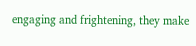engaging and frightening, they make